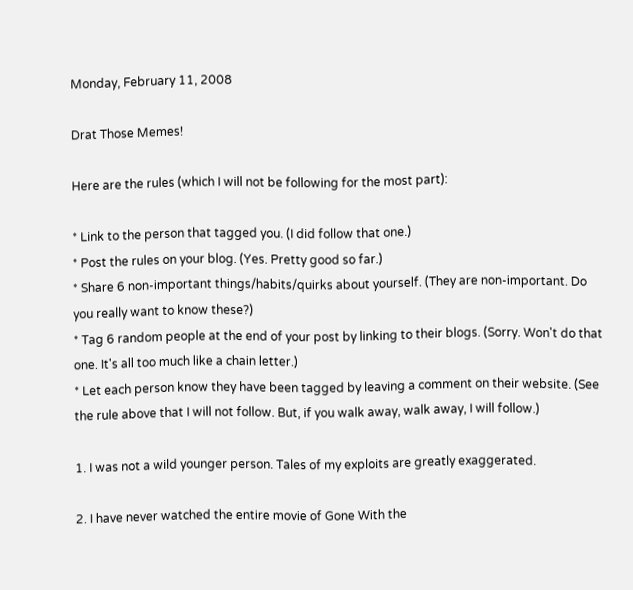Monday, February 11, 2008

Drat Those Memes!

Here are the rules (which I will not be following for the most part):

* Link to the person that tagged you. (I did follow that one.)
* Post the rules on your blog. (Yes. Pretty good so far.)
* Share 6 non-important things/habits/quirks about yourself. (They are non-important. Do you really want to know these?)
* Tag 6 random people at the end of your post by linking to their blogs. (Sorry. Won't do that one. It's all too much like a chain letter.)
* Let each person know they have been tagged by leaving a comment on their website. (See the rule above that I will not follow. But, if you walk away, walk away, I will follow.)

1. I was not a wild younger person. Tales of my exploits are greatly exaggerated.

2. I have never watched the entire movie of Gone With the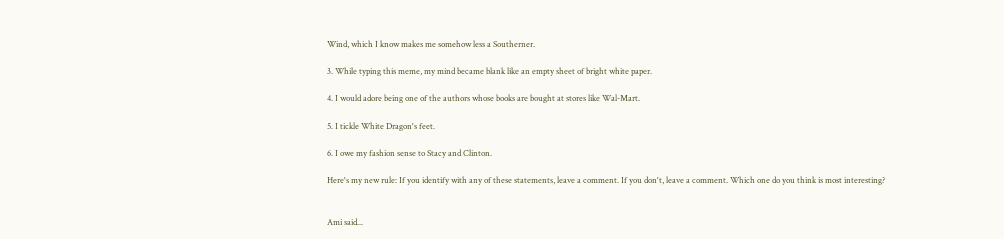Wind, which I know makes me somehow less a Southerner.

3. While typing this meme, my mind became blank like an empty sheet of bright white paper.

4. I would adore being one of the authors whose books are bought at stores like Wal-Mart.

5. I tickle White Dragon's feet.

6. I owe my fashion sense to Stacy and Clinton.

Here's my new rule: If you identify with any of these statements, leave a comment. If you don't, leave a comment. Which one do you think is most interesting?


Ami said...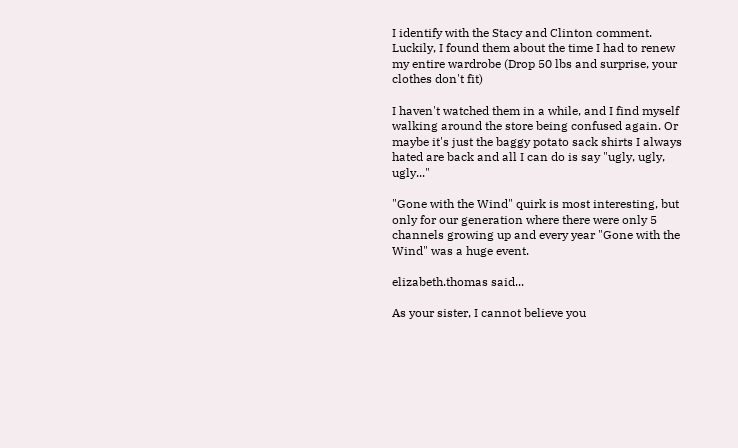I identify with the Stacy and Clinton comment. Luckily, I found them about the time I had to renew my entire wardrobe (Drop 50 lbs and surprise, your clothes don't fit)

I haven't watched them in a while, and I find myself walking around the store being confused again. Or maybe it's just the baggy potato sack shirts I always hated are back and all I can do is say "ugly, ugly, ugly..."

"Gone with the Wind" quirk is most interesting, but only for our generation where there were only 5 channels growing up and every year "Gone with the Wind" was a huge event.

elizabeth.thomas said...

As your sister, I cannot believe you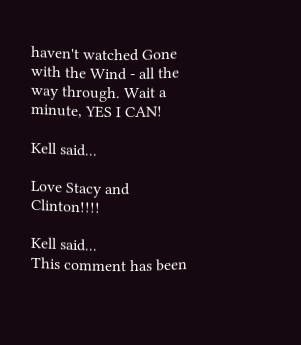haven't watched Gone with the Wind - all the way through. Wait a minute, YES I CAN!

Kell said...

Love Stacy and Clinton!!!!

Kell said...
This comment has been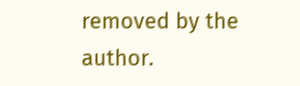removed by the author.